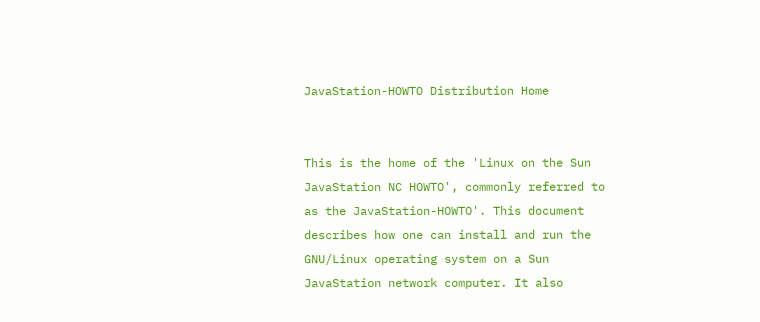JavaStation-HOWTO Distribution Home


This is the home of the 'Linux on the Sun JavaStation NC HOWTO', commonly referred to as the JavaStation-HOWTO'. This document describes how one can install and run the GNU/Linux operating system on a Sun JavaStation network computer. It also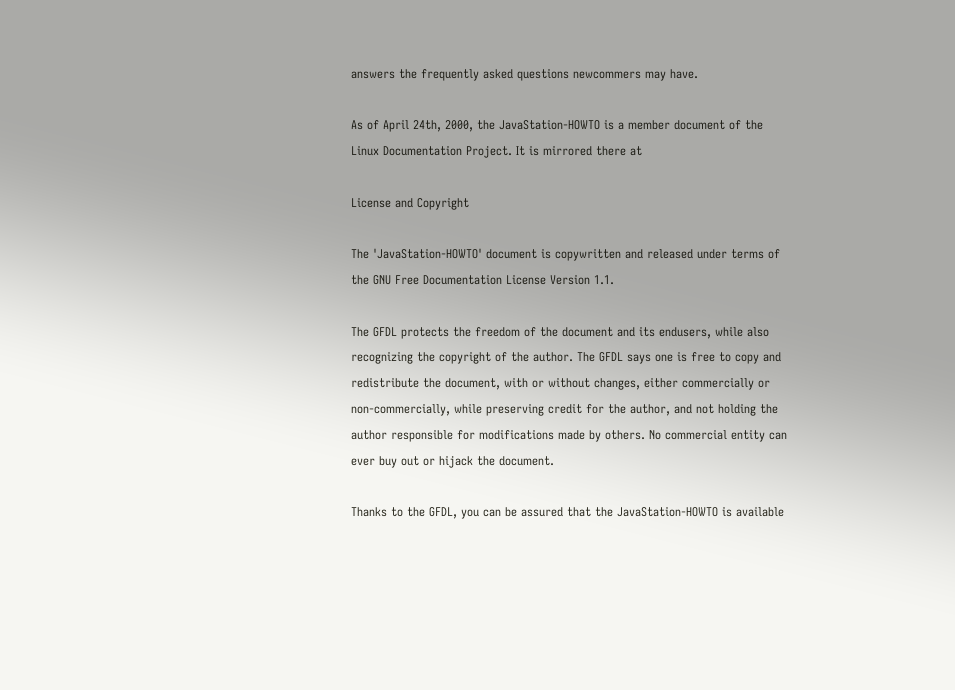answers the frequently asked questions newcommers may have.

As of April 24th, 2000, the JavaStation-HOWTO is a member document of the Linux Documentation Project. It is mirrored there at

License and Copyright

The 'JavaStation-HOWTO' document is copywritten and released under terms of the GNU Free Documentation License Version 1.1.

The GFDL protects the freedom of the document and its endusers, while also recognizing the copyright of the author. The GFDL says one is free to copy and redistribute the document, with or without changes, either commercially or non-commercially, while preserving credit for the author, and not holding the author responsible for modifications made by others. No commercial entity can ever buy out or hijack the document.

Thanks to the GFDL, you can be assured that the JavaStation-HOWTO is available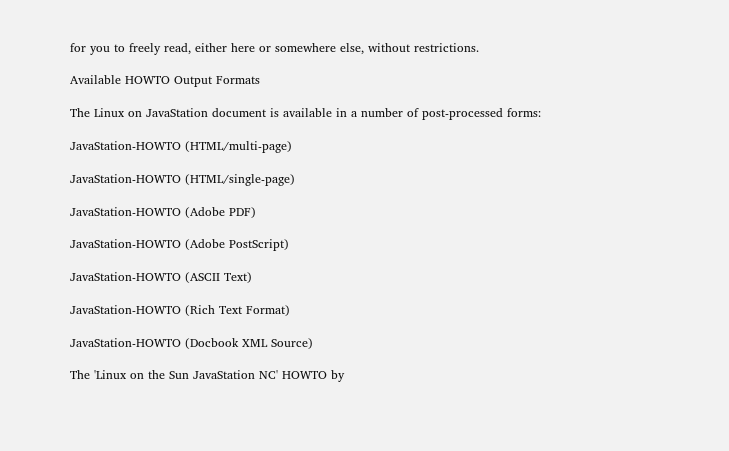for you to freely read, either here or somewhere else, without restrictions.

Available HOWTO Output Formats

The Linux on JavaStation document is available in a number of post-processed forms:

JavaStation-HOWTO (HTML/multi-page)

JavaStation-HOWTO (HTML/single-page)

JavaStation-HOWTO (Adobe PDF)

JavaStation-HOWTO (Adobe PostScript)

JavaStation-HOWTO (ASCII Text)

JavaStation-HOWTO (Rich Text Format)

JavaStation-HOWTO (Docbook XML Source)

The 'Linux on the Sun JavaStation NC' HOWTO by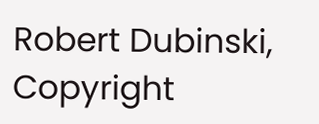Robert Dubinski, Copyright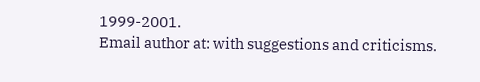1999-2001.
Email author at: with suggestions and criticisms.